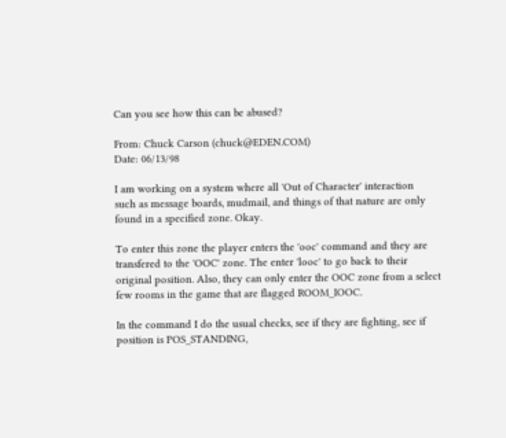Can you see how this can be abused?

From: Chuck Carson (chuck@EDEN.COM)
Date: 06/13/98

I am working on a system where all 'Out of Character' interaction
such as message boards, mudmail, and things of that nature are only
found in a specified zone. Okay.

To enter this zone the player enters the 'ooc' command and they are
transfered to the 'OOC' zone. The enter 'looc' to go back to their
original position. Also, they can only enter the OOC zone from a select
few rooms in the game that are flagged ROOM_IOOC.

In the command I do the usual checks, see if they are fighting, see if
position is POS_STANDING,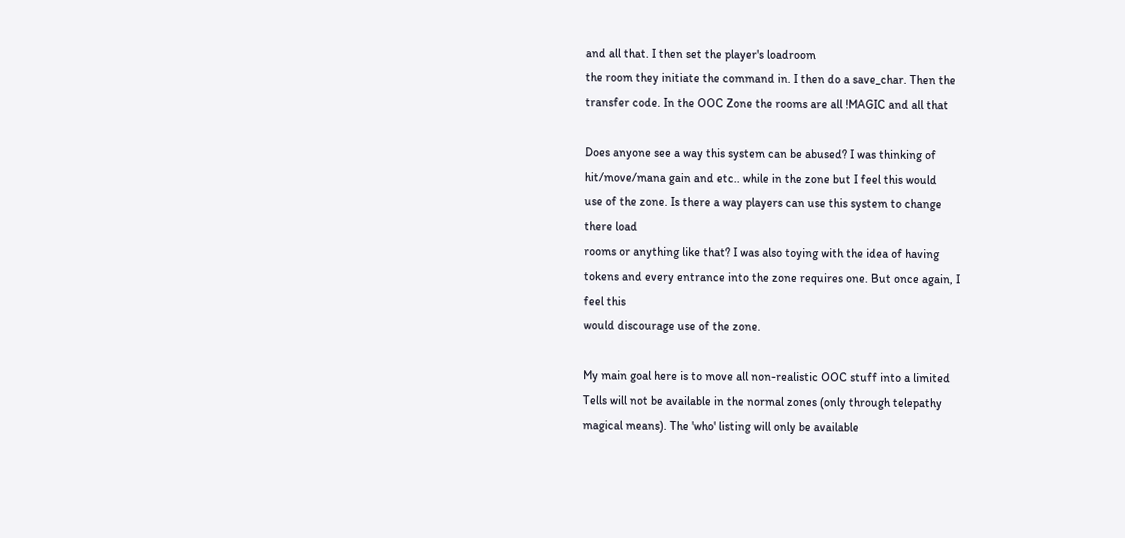and all that. I then set the player's loadroom
the room they initiate the command in. I then do a save_char. Then the
transfer code. In the OOC Zone the rooms are all !MAGIC and all that

Does anyone see a way this system can be abused? I was thinking of
hit/move/mana gain and etc.. while in the zone but I feel this would
use of the zone. Is there a way players can use this system to change
there load
rooms or anything like that? I was also toying with the idea of having
tokens and every entrance into the zone requires one. But once again, I
feel this
would discourage use of the zone.

My main goal here is to move all non-realistic OOC stuff into a limited
Tells will not be available in the normal zones (only through telepathy
magical means). The 'who' listing will only be available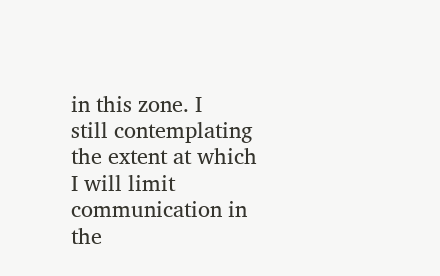in this zone. I
still contemplating the extent at which I will limit communication in
the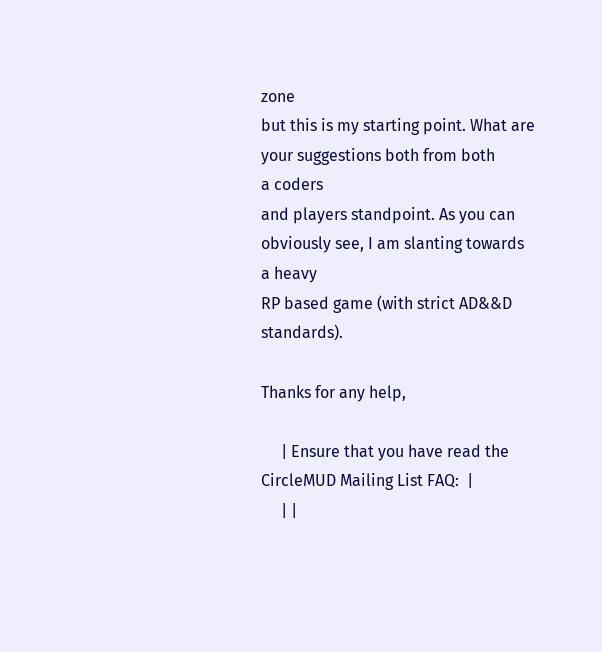zone
but this is my starting point. What are your suggestions both from both
a coders
and players standpoint. As you can obviously see, I am slanting towards
a heavy
RP based game (with strict AD&&D standards).

Thanks for any help,

     | Ensure that you have read the CircleMUD Mailing List FAQ:  |
     | |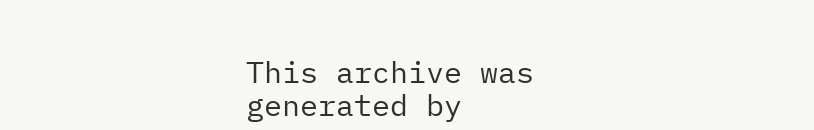This archive was generated by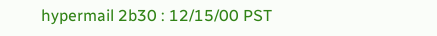hypermail 2b30 : 12/15/00 PST